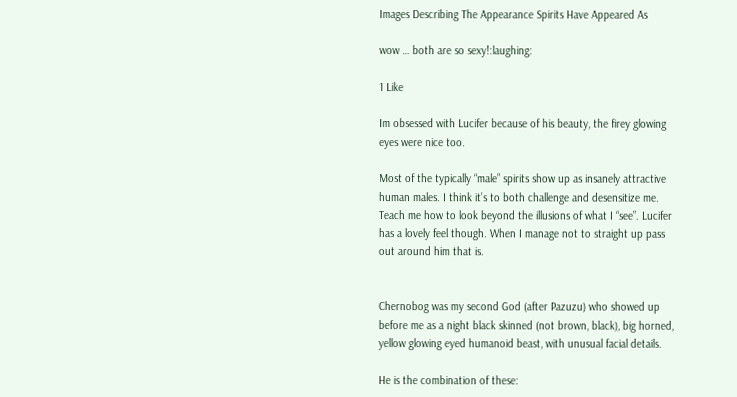Images Describing The Appearance Spirits Have Appeared As

wow … both are so sexy!:laughing:

1 Like

Im obsessed with Lucifer because of his beauty, the firey glowing eyes were nice too.

Most of the typically “male” spirits show up as insanely attractive human males. I think it’s to both challenge and desensitize me. Teach me how to look beyond the illusions of what I “see”. Lucifer has a lovely feel though. When I manage not to straight up pass out around him that is.


Chernobog was my second God (after Pazuzu) who showed up before me as a night black skinned (not brown, black), big horned, yellow glowing eyed humanoid beast, with unusual facial details.

He is the combination of these: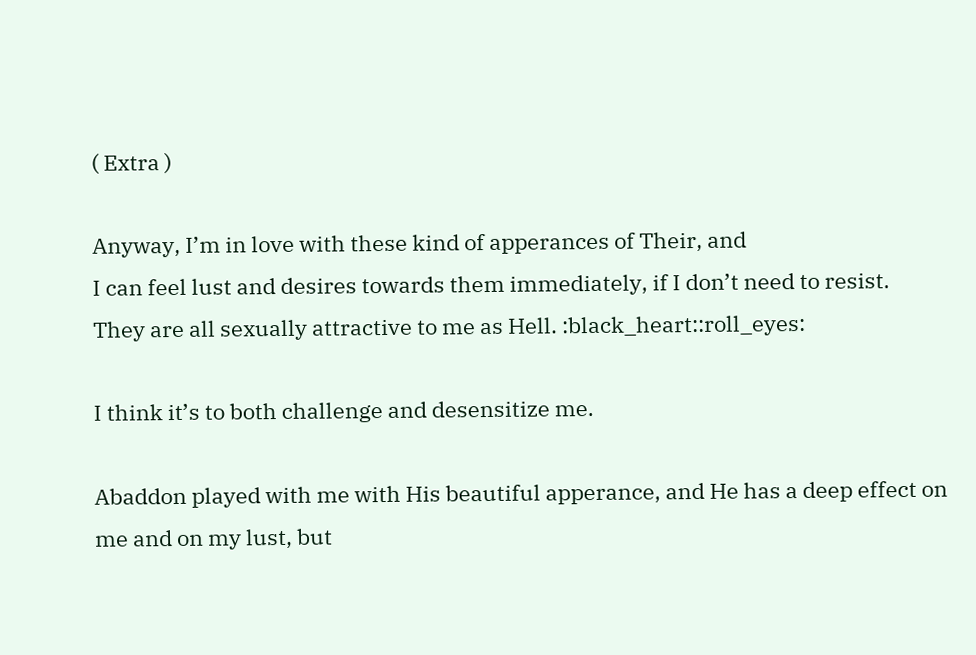( Extra )

Anyway, I’m in love with these kind of apperances of Their, and
I can feel lust and desires towards them immediately, if I don’t need to resist.
They are all sexually attractive to me as Hell. :black_heart::roll_eyes:

I think it’s to both challenge and desensitize me.

Abaddon played with me with His beautiful apperance, and He has a deep effect on me and on my lust, but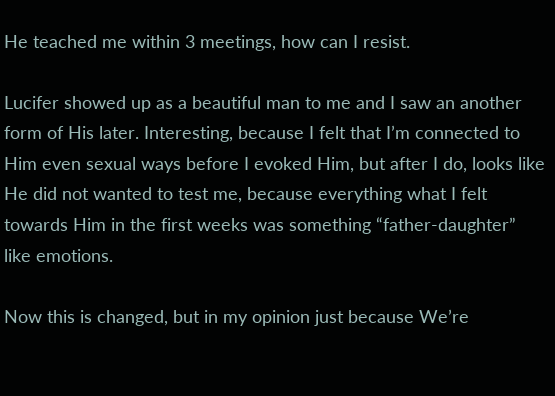He teached me within 3 meetings, how can I resist.

Lucifer showed up as a beautiful man to me and I saw an another form of His later. Interesting, because I felt that I’m connected to Him even sexual ways before I evoked Him, but after I do, looks like He did not wanted to test me, because everything what I felt towards Him in the first weeks was something “father-daughter” like emotions.

Now this is changed, but in my opinion just because We’re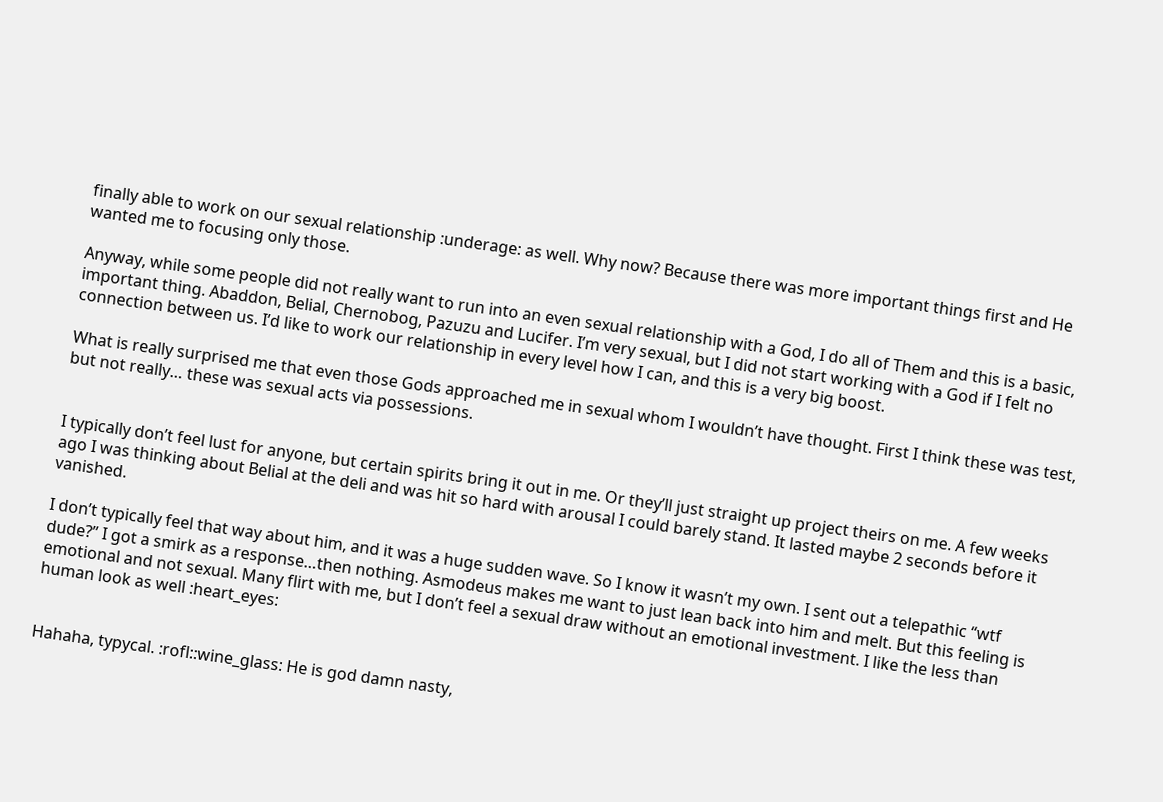finally able to work on our sexual relationship :underage: as well. Why now? Because there was more important things first and He wanted me to focusing only those.

Anyway, while some people did not really want to run into an even sexual relationship with a God, I do all of Them and this is a basic, important thing. Abaddon, Belial, Chernobog, Pazuzu and Lucifer. I’m very sexual, but I did not start working with a God if I felt no connection between us. I’d like to work our relationship in every level how I can, and this is a very big boost.

What is really surprised me that even those Gods approached me in sexual whom I wouldn’t have thought. First I think these was test, but not really… these was sexual acts via possessions.


I typically don’t feel lust for anyone, but certain spirits bring it out in me. Or they’ll just straight up project theirs on me. A few weeks ago I was thinking about Belial at the deli and was hit so hard with arousal I could barely stand. It lasted maybe 2 seconds before it vanished.

I don’t typically feel that way about him, and it was a huge sudden wave. So I know it wasn’t my own. I sent out a telepathic “wtf dude?” I got a smirk as a response…then nothing. Asmodeus makes me want to just lean back into him and melt. But this feeling is emotional and not sexual. Many flirt with me, but I don’t feel a sexual draw without an emotional investment. I like the less than human look as well :heart_eyes:


Hahaha, typycal. :rofl::wine_glass: He is god damn nasty,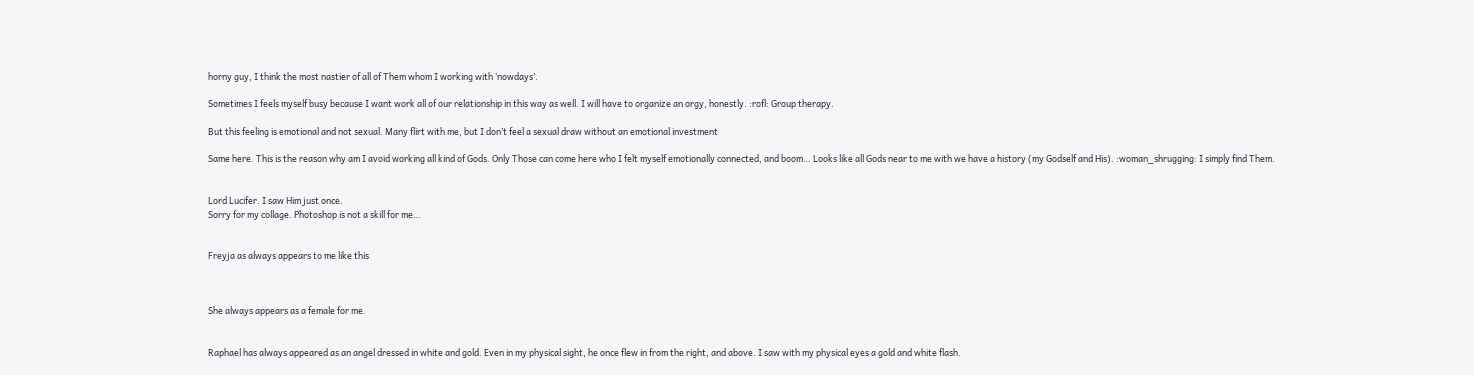horny guy, I think the most nastier of all of Them whom I working with ‘nowdays’.

Sometimes I feels myself busy because I want work all of our relationship in this way as well. I will have to organize an orgy, honestly. :rofl: Group therapy.

But this feeling is emotional and not sexual. Many flirt with me, but I don’t feel a sexual draw without an emotional investment

Same here. This is the reason why am I avoid working all kind of Gods. Only Those can come here who I felt myself emotionally connected, and boom… Looks like all Gods near to me with we have a history (my Godself and His). :woman_shrugging: I simply find Them.


Lord Lucifer. I saw Him just once.
Sorry for my collage. Photoshop is not a skill for me…


Freyja as always appears to me like this



She always appears as a female for me.


Raphael has always appeared as an angel dressed in white and gold. Even in my physical sight, he once flew in from the right, and above. I saw with my physical eyes a gold and white flash.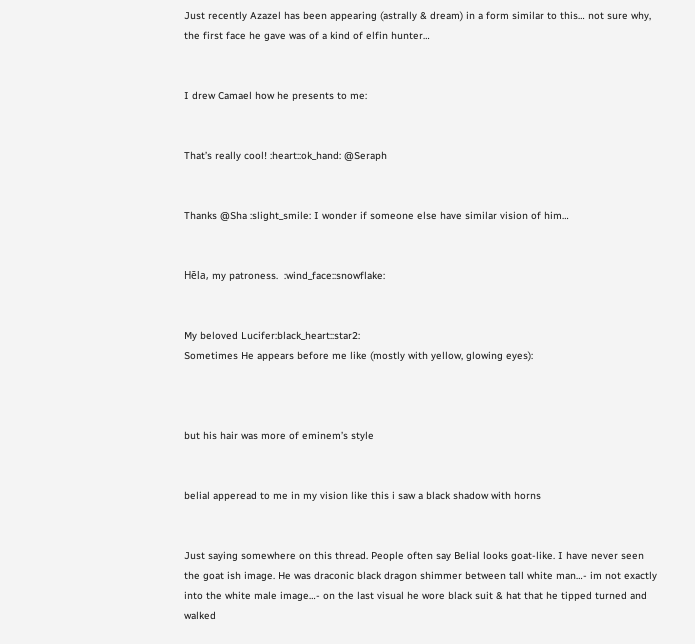Just recently Azazel has been appearing (astrally & dream) in a form similar to this… not sure why, the first face he gave was of a kind of elfin hunter…


I drew Camael how he presents to me:


That’s really cool! :heart::ok_hand: @Seraph


Thanks @Sha :slight_smile: I wonder if someone else have similar vision of him…


Hēla, my patroness.  :wind_face::snowflake:


My beloved Lucifer:black_heart::star2:
Sometimes He appears before me like (mostly with yellow, glowing eyes):



but his hair was more of eminem’s style


belial apperead to me in my vision like this i saw a black shadow with horns


Just saying somewhere on this thread. People often say Belial looks goat-like. I have never seen the goat ish image. He was draconic black dragon shimmer between tall white man…- im not exactly into the white male image…- on the last visual he wore black suit & hat that he tipped turned and walked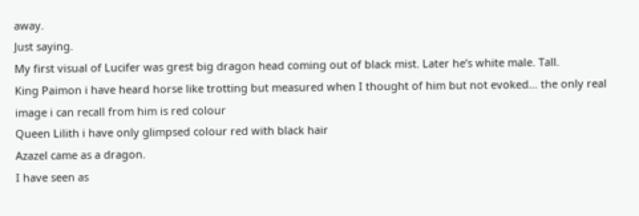away.
Just saying.
My first visual of Lucifer was grest big dragon head coming out of black mist. Later he’s white male. Tall.
King Paimon i have heard horse like trotting but measured when I thought of him but not evoked… the only real image i can recall from him is red colour
Queen Lilith i have only glimpsed colour red with black hair
Azazel came as a dragon.
I have seen as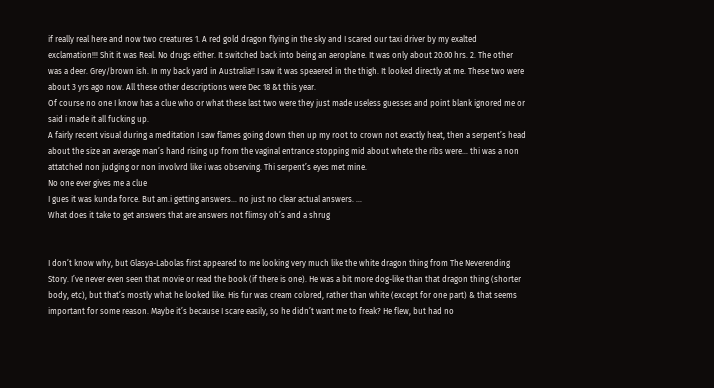if really real here and now two creatures 1. A red gold dragon flying in the sky and I scared our taxi driver by my exalted exclamation!!! Shit it was Real. No drugs either. It switched back into being an aeroplane. It was only about 20:00 hrs. 2. The other was a deer. Grey/brown ish. In my back yard in Australia!! I saw it was speaered in the thigh. It looked directly at me. These two were about 3 yrs ago now. All these other descriptions were Dec 18 &t this year.
Of course no one I know has a clue who or what these last two were they just made useless guesses and point blank ignored me or said i made it all fucking up.
A fairly recent visual during a meditation I saw flames going down then up my root to crown not exactly heat, then a serpent’s head about the size an average man’s hand rising up from the vaginal entrance stopping mid about whete the ribs were… thi was a non attatched non judging or non involvrd like i was observing. Thi serpent’s eyes met mine.
No one ever gives me a clue
I gues it was kunda force. But am.i getting answers… no just no clear actual answers. …
What does it take to get answers that are answers not flimsy oh’s and a shrug


I don’t know why, but Glasya-Labolas first appeared to me looking very much like the white dragon thing from The Neverending Story. I’ve never even seen that movie or read the book (if there is one). He was a bit more dog-like than that dragon thing (shorter body, etc), but that’s mostly what he looked like. His fur was cream colored, rather than white (except for one part) & that seems important for some reason. Maybe it’s because I scare easily, so he didn’t want me to freak? He flew, but had no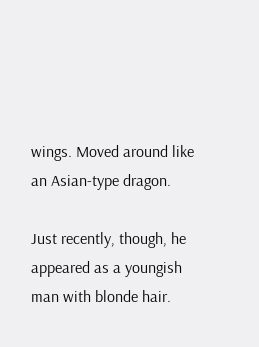wings. Moved around like an Asian-type dragon.

Just recently, though, he appeared as a youngish man with blonde hair.